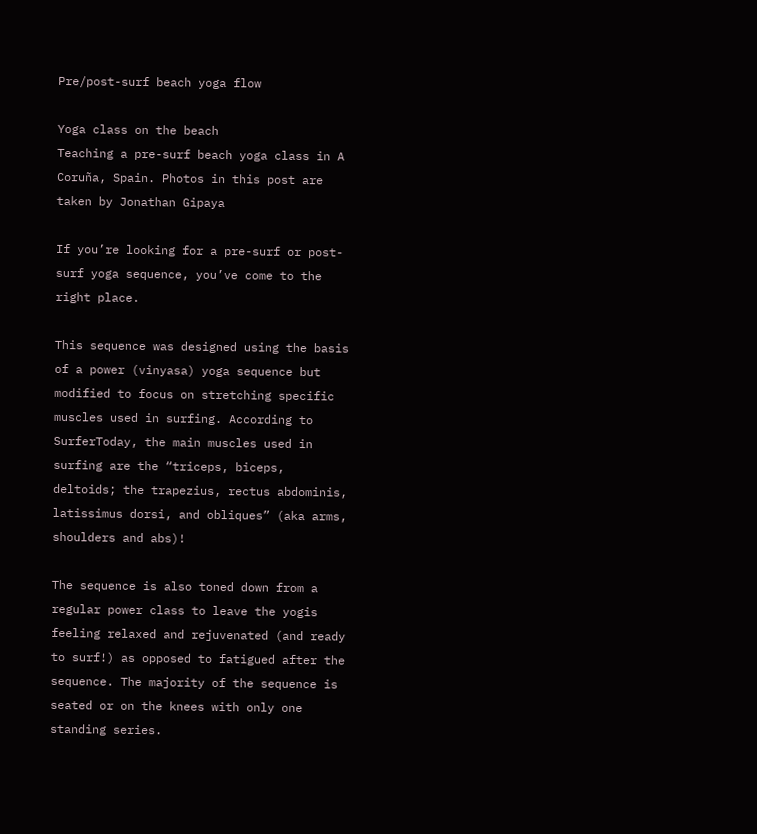Pre/post-surf beach yoga flow

Yoga class on the beach
Teaching a pre-surf beach yoga class in A Coruña, Spain. Photos in this post are taken by Jonathan Gipaya

If you’re looking for a pre-surf or post-surf yoga sequence, you’ve come to the right place.

This sequence was designed using the basis of a power (vinyasa) yoga sequence but modified to focus on stretching specific muscles used in surfing. According to SurferToday, the main muscles used in surfing are the “triceps, biceps, deltoids; the trapezius, rectus abdominis, latissimus dorsi, and obliques” (aka arms, shoulders and abs)!

The sequence is also toned down from a regular power class to leave the yogis feeling relaxed and rejuvenated (and ready to surf!) as opposed to fatigued after the sequence. The majority of the sequence is seated or on the knees with only one standing series.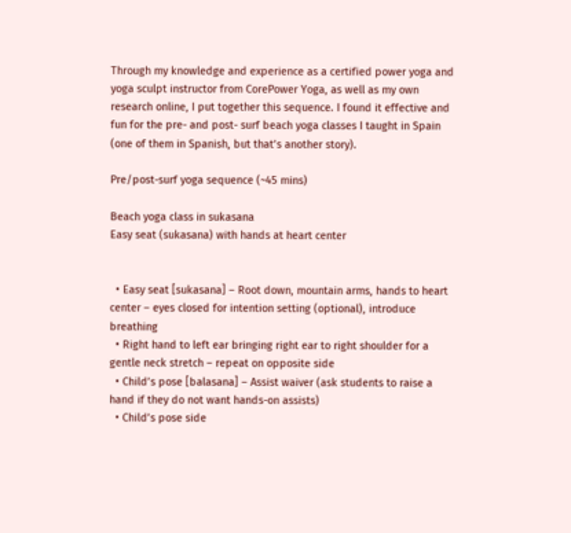Through my knowledge and experience as a certified power yoga and yoga sculpt instructor from CorePower Yoga, as well as my own research online, I put together this sequence. I found it effective and fun for the pre- and post- surf beach yoga classes I taught in Spain (one of them in Spanish, but that’s another story).

Pre/post-surf yoga sequence (~45 mins)

Beach yoga class in sukasana
Easy seat (sukasana) with hands at heart center


  • Easy seat [sukasana] – Root down, mountain arms, hands to heart center – eyes closed for intention setting (optional), introduce breathing
  • Right hand to left ear bringing right ear to right shoulder for a gentle neck stretch – repeat on opposite side
  • Child’s pose [balasana] – Assist waiver (ask students to raise a hand if they do not want hands-on assists)
  • Child’s pose side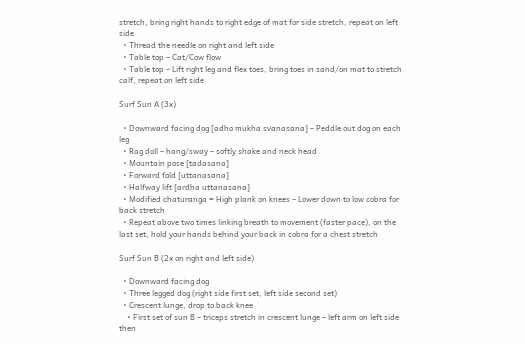stretch, bring right hands to right edge of mat for side stretch, repeat on left side
  • Thread the needle on right and left side
  • Table top – Cat/Cow flow
  • Table top – Lift right leg and flex toes, bring toes in sand/on mat to stretch calf, repeat on left side

Surf Sun A (3x)

  • Downward facing dog [adho mukha svanasana] – Peddle out dog on each leg
  • Rag doll – hang/sway – softly shake and neck head
  • Mountain pose [tadasana]
  • Forward fold [uttanasana]
  • Halfway lift [ardha uttanasana]
  • Modified chaturanga = High plank on knees – Lower down to low cobra for back stretch
  • Repeat above two times linking breath to movement (faster pace), on the last set, hold your hands behind your back in cobra for a chest stretch

Surf Sun B (2x on right and left side)

  • Downward facing dog
  • Three legged dog (right side first set, left side second set)
  • Crescent lunge, drop to back knee
    • First set of sun B – triceps stretch in crescent lunge – left arm on left side then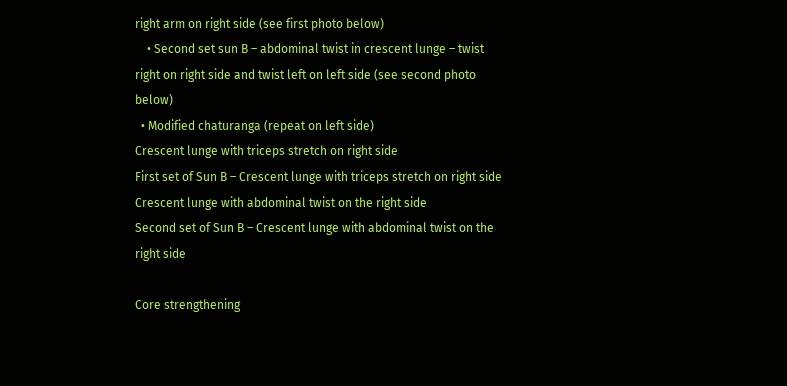right arm on right side (see first photo below)
    • Second set sun B – abdominal twist in crescent lunge – twist right on right side and twist left on left side (see second photo below)
  • Modified chaturanga (repeat on left side)
Crescent lunge with triceps stretch on right side
First set of Sun B – Crescent lunge with triceps stretch on right side
Crescent lunge with abdominal twist on the right side
Second set of Sun B – Crescent lunge with abdominal twist on the right side

Core strengthening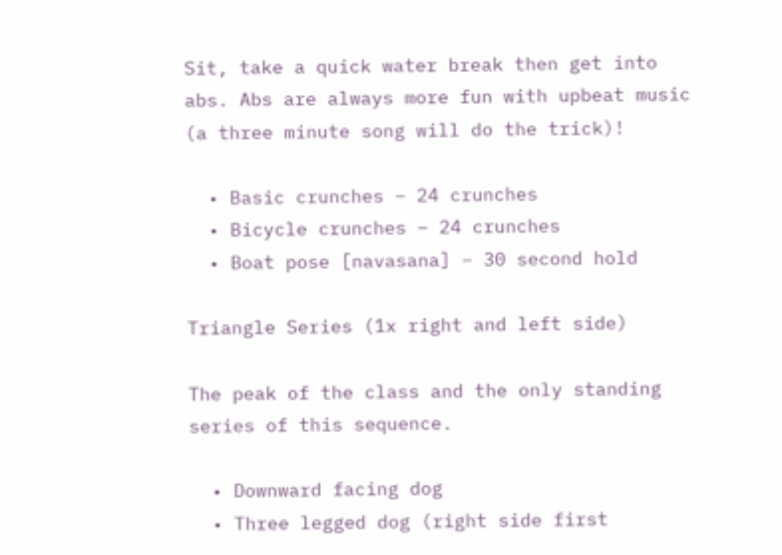Sit, take a quick water break then get into abs. Abs are always more fun with upbeat music (a three minute song will do the trick)!

  • Basic crunches – 24 crunches
  • Bicycle crunches – 24 crunches
  • Boat pose [navasana] – 30 second hold

Triangle Series (1x right and left side)

The peak of the class and the only standing series of this sequence.

  • Downward facing dog
  • Three legged dog (right side first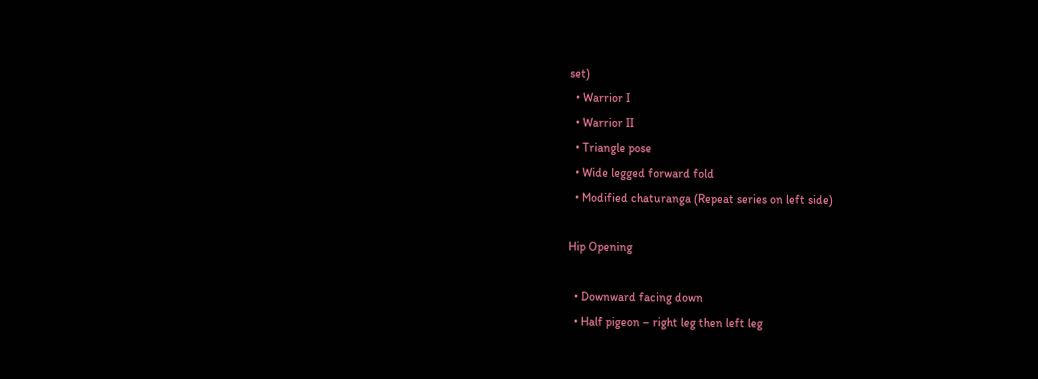set)
  • Warrior I
  • Warrior II
  • Triangle pose
  • Wide legged forward fold
  • Modified chaturanga (Repeat series on left side)

Hip Opening

  • Downward facing down
  • Half pigeon – right leg then left leg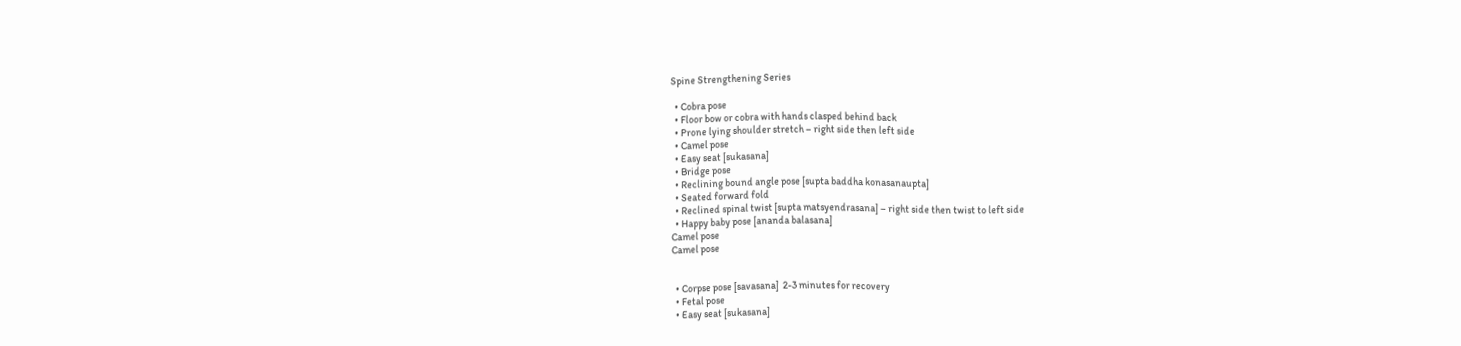Spine Strengthening Series

  • Cobra pose
  • Floor bow or cobra with hands clasped behind back
  • Prone lying shoulder stretch – right side then left side
  • Camel pose
  • Easy seat [sukasana]
  • Bridge pose
  • Reclining bound angle pose [supta baddha konasanaupta]
  • Seated forward fold
  • Reclined spinal twist [supta matsyendrasana] – right side then twist to left side
  • Happy baby pose [ananda balasana]
Camel pose
Camel pose


  • Corpse pose [savasana]  2-3 minutes for recovery
  • Fetal pose
  • Easy seat [sukasana]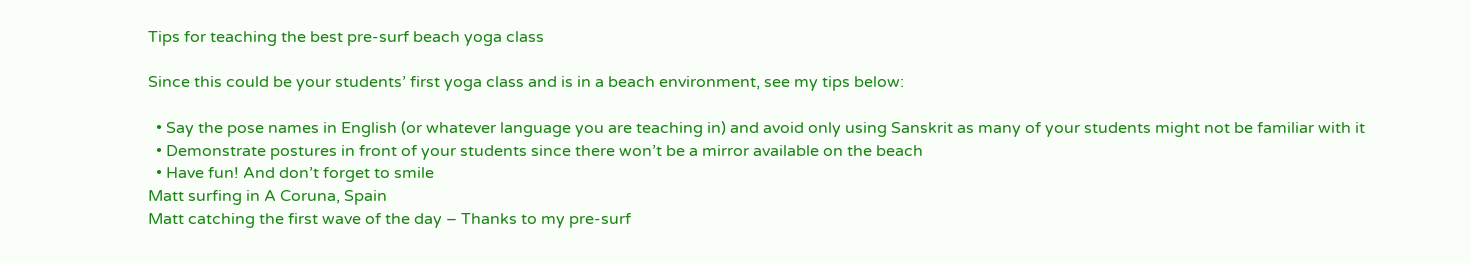Tips for teaching the best pre-surf beach yoga class

Since this could be your students’ first yoga class and is in a beach environment, see my tips below:

  • Say the pose names in English (or whatever language you are teaching in) and avoid only using Sanskrit as many of your students might not be familiar with it
  • Demonstrate postures in front of your students since there won’t be a mirror available on the beach
  • Have fun! And don’t forget to smile
Matt surfing in A Coruna, Spain
Matt catching the first wave of the day – Thanks to my pre-surf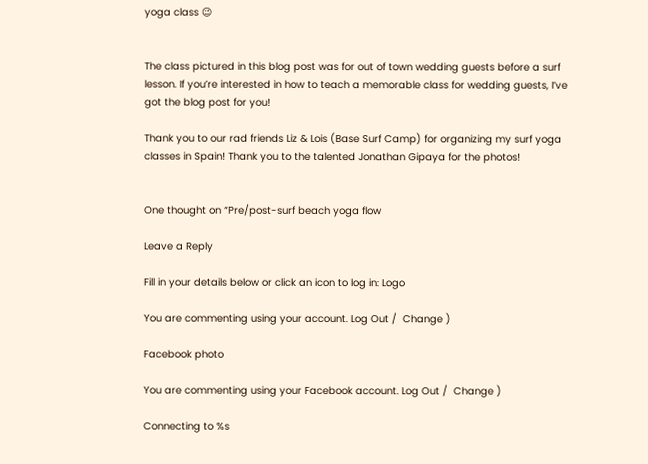yoga class 😉


The class pictured in this blog post was for out of town wedding guests before a surf lesson. If you’re interested in how to teach a memorable class for wedding guests, I’ve got the blog post for you!

Thank you to our rad friends Liz & Lois (Base Surf Camp) for organizing my surf yoga classes in Spain! Thank you to the talented Jonathan Gipaya for the photos!


One thought on “Pre/post-surf beach yoga flow

Leave a Reply

Fill in your details below or click an icon to log in: Logo

You are commenting using your account. Log Out /  Change )

Facebook photo

You are commenting using your Facebook account. Log Out /  Change )

Connecting to %s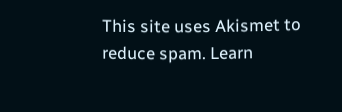This site uses Akismet to reduce spam. Learn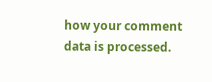how your comment data is processed.